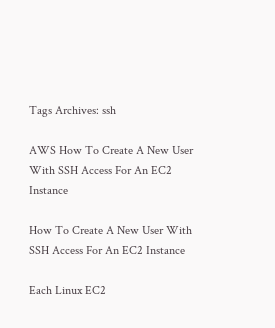Tags Archives: ssh

AWS How To Create A New User With SSH Access For An EC2 Instance

How To Create A New User With SSH Access For An EC2 Instance

Each Linux EC2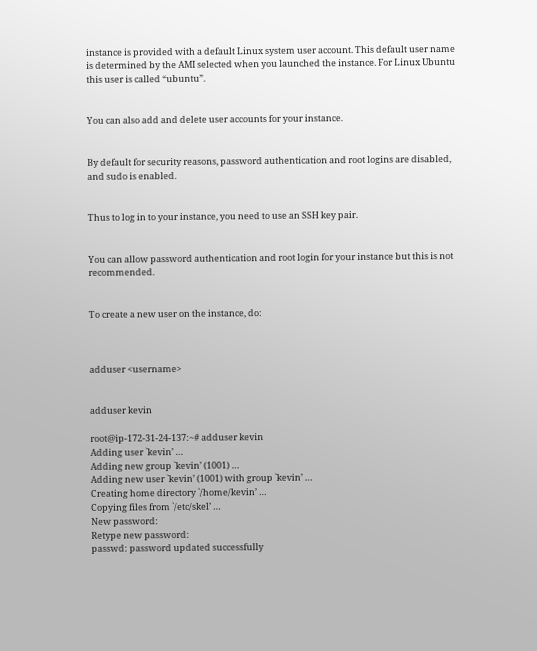instance is provided with a default Linux system user account. This default user name is determined by the AMI selected when you launched the instance. For Linux Ubuntu this user is called “ubuntu”.


You can also add and delete user accounts for your instance.


By default for security reasons, password authentication and root logins are disabled, and sudo is enabled.


Thus to log in to your instance, you need to use an SSH key pair.


You can allow password authentication and root login for your instance but this is not recommended.


To create a new user on the instance, do:



adduser <username>


adduser kevin

root@ip-172-31-24-137:~# adduser kevin
Adding user `kevin’ …
Adding new group `kevin’ (1001) …
Adding new user `kevin’ (1001) with group `kevin’ …
Creating home directory `/home/kevin’ …
Copying files from `/etc/skel’ …
New password:
Retype new password:
passwd: password updated successfully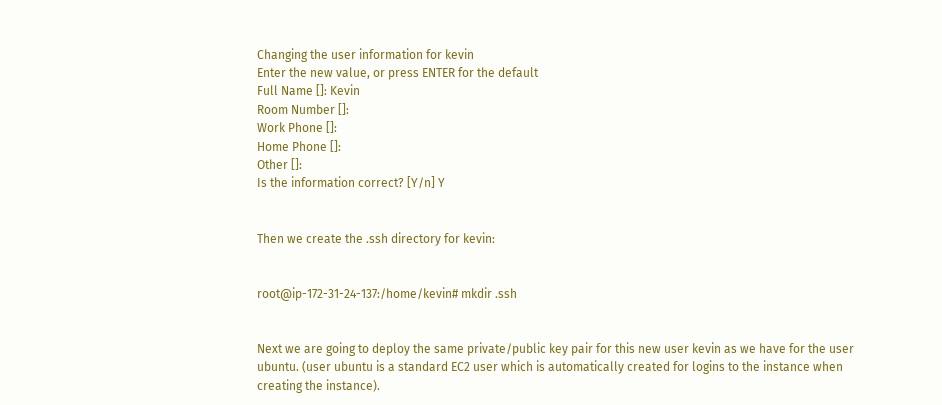Changing the user information for kevin
Enter the new value, or press ENTER for the default
Full Name []: Kevin
Room Number []:
Work Phone []:
Home Phone []:
Other []:
Is the information correct? [Y/n] Y


Then we create the .ssh directory for kevin:


root@ip-172-31-24-137:/home/kevin# mkdir .ssh


Next we are going to deploy the same private/public key pair for this new user kevin as we have for the user ubuntu. (user ubuntu is a standard EC2 user which is automatically created for logins to the instance when creating the instance).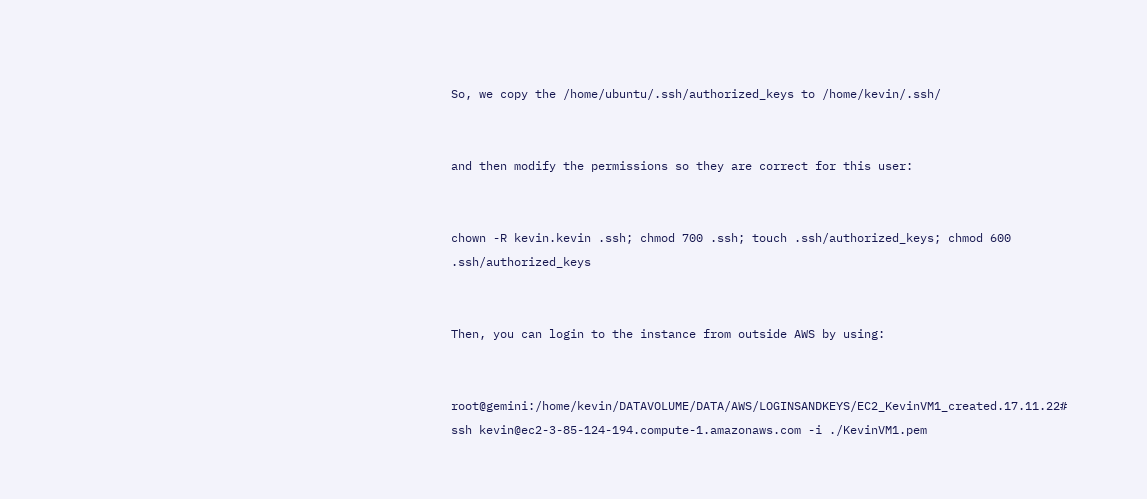So, we copy the /home/ubuntu/.ssh/authorized_keys to /home/kevin/.ssh/


and then modify the permissions so they are correct for this user:


chown -R kevin.kevin .ssh; chmod 700 .ssh; touch .ssh/authorized_keys; chmod 600 .ssh/authorized_keys


Then, you can login to the instance from outside AWS by using:


root@gemini:/home/kevin/DATAVOLUME/DATA/AWS/LOGINSANDKEYS/EC2_KevinVM1_created.17.11.22# ssh kevin@ec2-3-85-124-194.compute-1.amazonaws.com -i ./KevinVM1.pem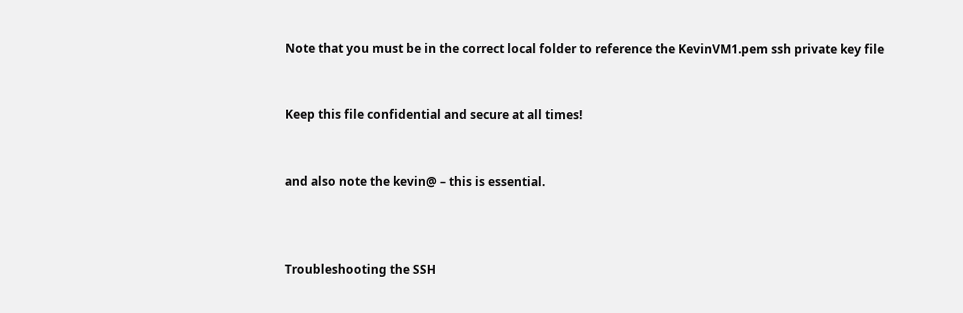Note that you must be in the correct local folder to reference the KevinVM1.pem ssh private key file


Keep this file confidential and secure at all times!


and also note the kevin@ – this is essential.



Troubleshooting the SSH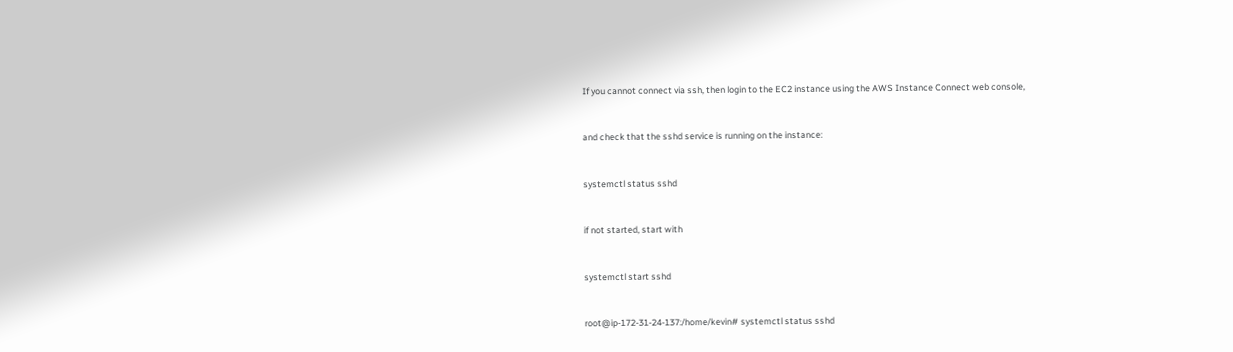If you cannot connect via ssh, then login to the EC2 instance using the AWS Instance Connect web console,


and check that the sshd service is running on the instance:


systemctl status sshd


if not started, start with


systemctl start sshd


root@ip-172-31-24-137:/home/kevin# systemctl status sshd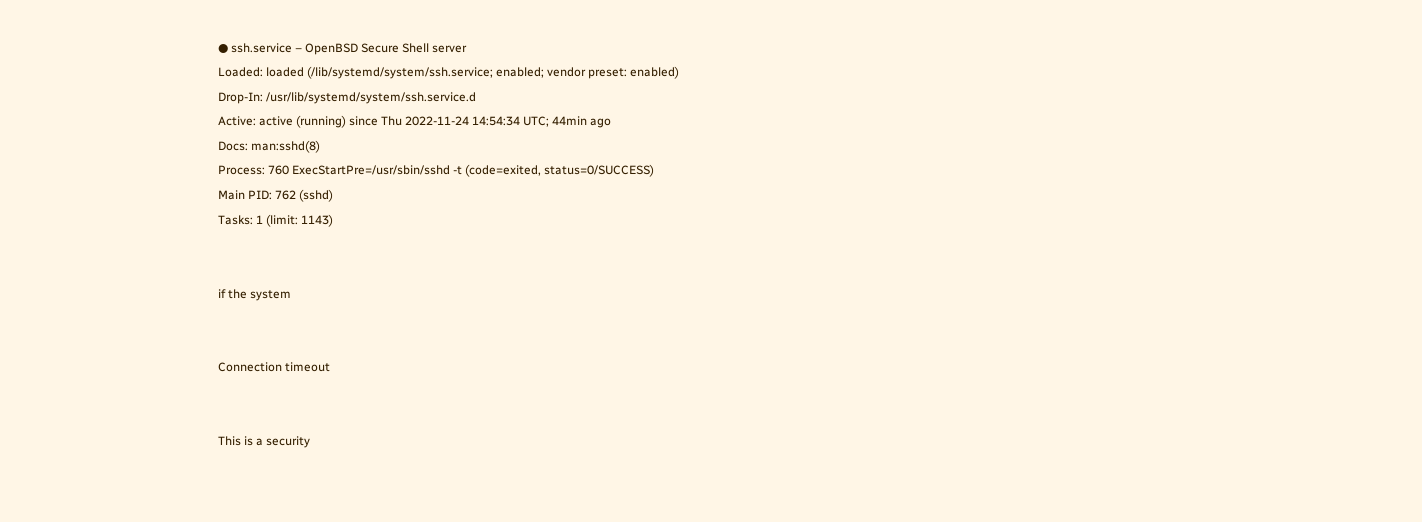● ssh.service – OpenBSD Secure Shell server
Loaded: loaded (/lib/systemd/system/ssh.service; enabled; vendor preset: enabled)
Drop-In: /usr/lib/systemd/system/ssh.service.d
Active: active (running) since Thu 2022-11-24 14:54:34 UTC; 44min ago
Docs: man:sshd(8)
Process: 760 ExecStartPre=/usr/sbin/sshd -t (code=exited, status=0/SUCCESS)
Main PID: 762 (sshd)
Tasks: 1 (limit: 1143)


if the system


Connection timeout


This is a security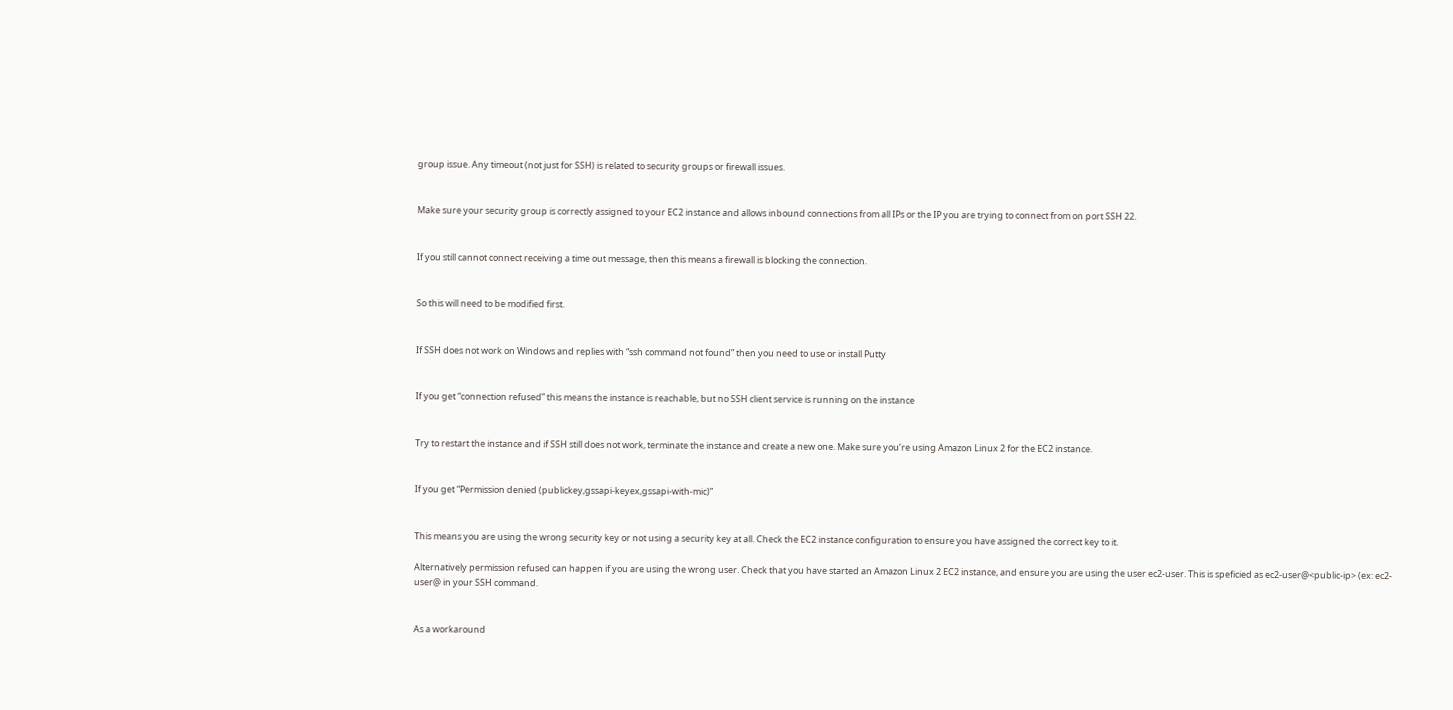group issue. Any timeout (not just for SSH) is related to security groups or firewall issues.


Make sure your security group is correctly assigned to your EC2 instance and allows inbound connections from all IPs or the IP you are trying to connect from on port SSH 22.


If you still cannot connect receiving a time out message, then this means a firewall is blocking the connection.


So this will need to be modified first.


If SSH does not work on Windows and replies with “ssh command not found” then you need to use or install Putty


If you get “connection refused” this means the instance is reachable, but no SSH client service is running on the instance


Try to restart the instance and if SSH still does not work, terminate the instance and create a new one. Make sure you’re using Amazon Linux 2 for the EC2 instance.


If you get “Permission denied (publickey,gssapi-keyex,gssapi-with-mic)”


This means you are using the wrong security key or not using a security key at all. Check the EC2 instance configuration to ensure you have assigned the correct key to it.

Alternatively permission refused can happen if you are using the wrong user. Check that you have started an Amazon Linux 2 EC2 instance, and ensure you are using the user ec2-user. This is speficied as ec2-user@<public-ip> (ex: ec2-user@ in your SSH command.


As a workaround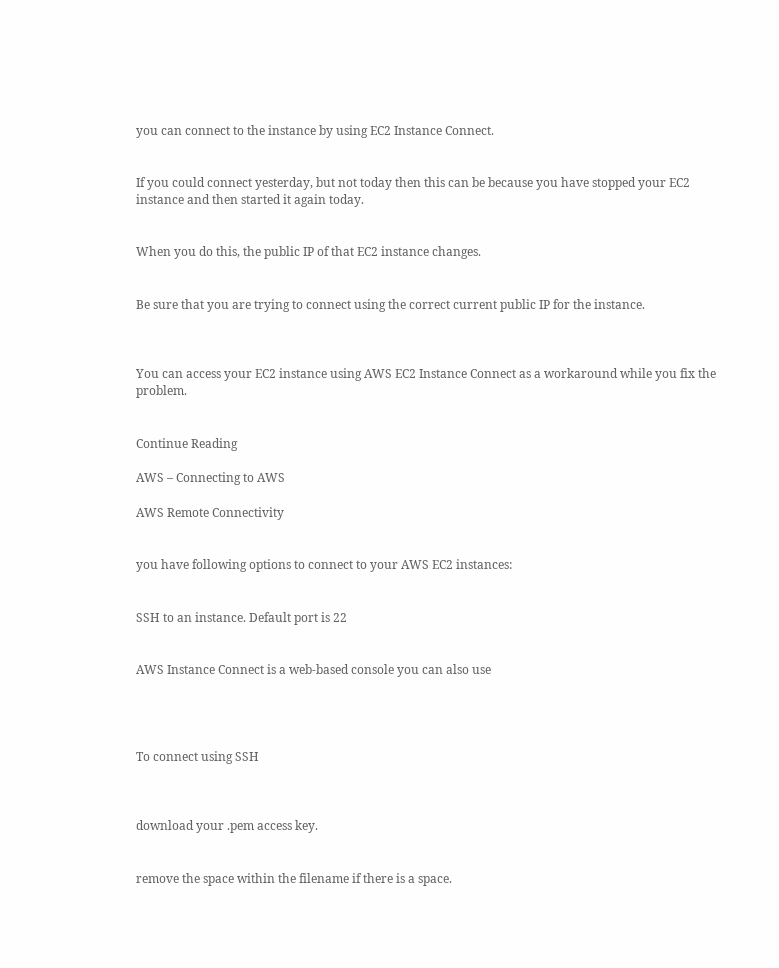you can connect to the instance by using EC2 Instance Connect.


If you could connect yesterday, but not today then this can be because you have stopped your EC2 instance and then started it again today.


When you do this, the public IP of that EC2 instance changes.


Be sure that you are trying to connect using the correct current public IP for the instance.



You can access your EC2 instance using AWS EC2 Instance Connect as a workaround while you fix the problem.


Continue Reading

AWS – Connecting to AWS

AWS Remote Connectivity


you have following options to connect to your AWS EC2 instances:


SSH to an instance. Default port is 22


AWS Instance Connect is a web-based console you can also use




To connect using SSH



download your .pem access key.


remove the space within the filename if there is a space.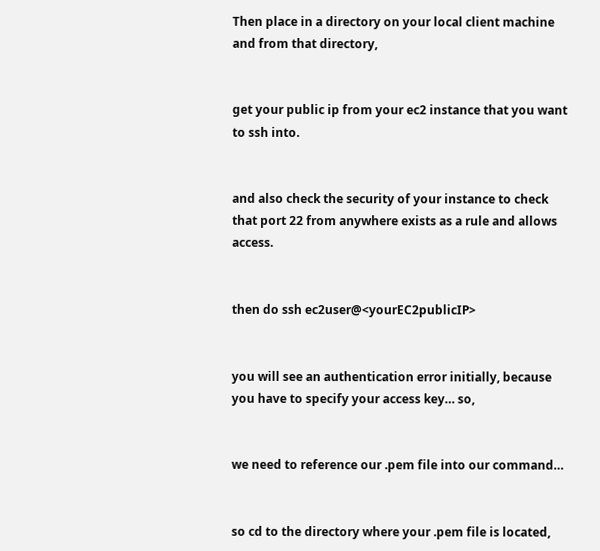Then place in a directory on your local client machine and from that directory,


get your public ip from your ec2 instance that you want to ssh into.


and also check the security of your instance to check that port 22 from anywhere exists as a rule and allows access.


then do ssh ec2user@<yourEC2publicIP>


you will see an authentication error initially, because you have to specify your access key… so,


we need to reference our .pem file into our command…


so cd to the directory where your .pem file is located,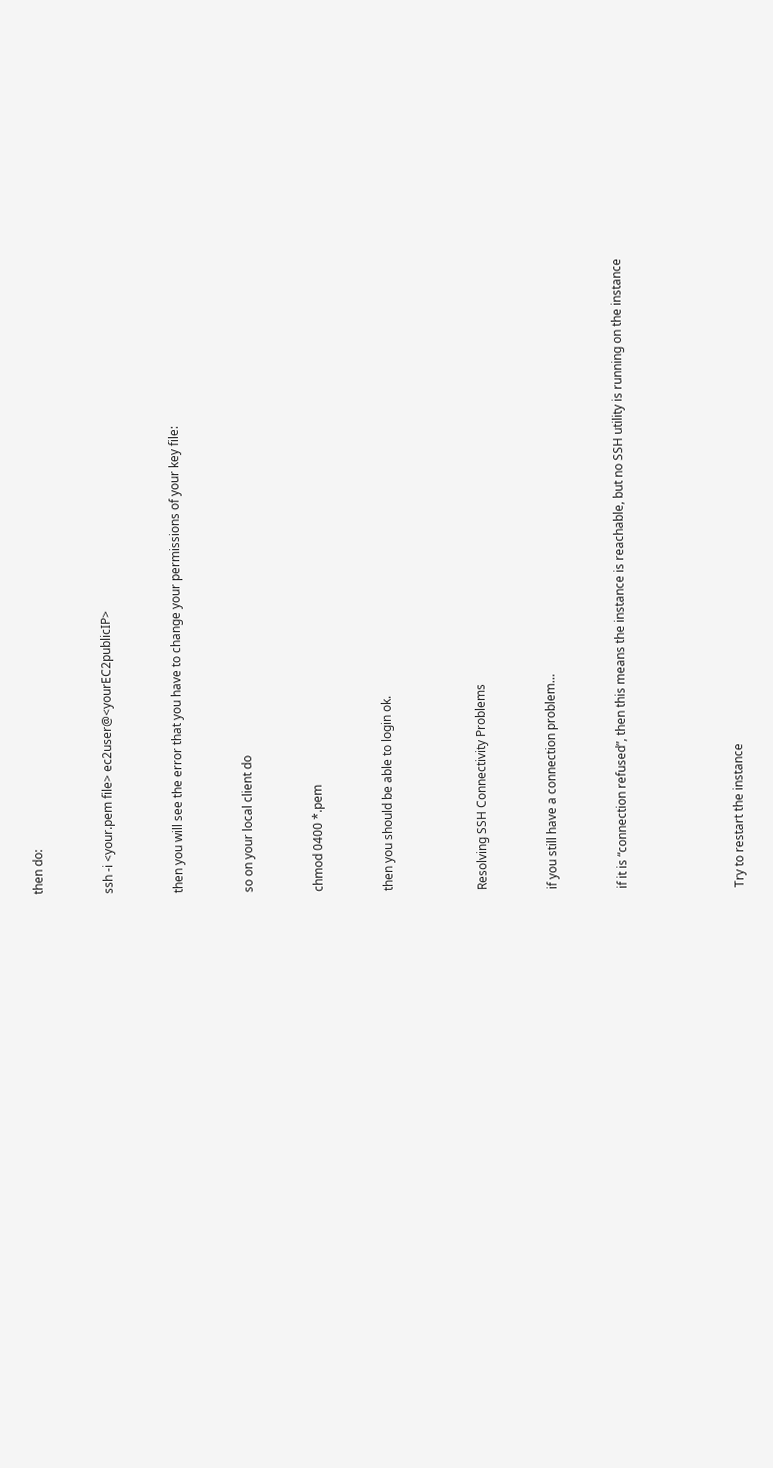then do:


ssh -i <your.pem file> ec2user@<yourEC2publicIP>


then you will see the error that you have to change your permissions of your key file:


so on your local client do


chmod 0400 *.pem


then you should be able to login ok.



Resolving SSH Connectivity Problems


if you still have a connection problem…


if it is “connection refused”, then this means the instance is reachable, but no SSH utility is running on the instance




Try to restart the instance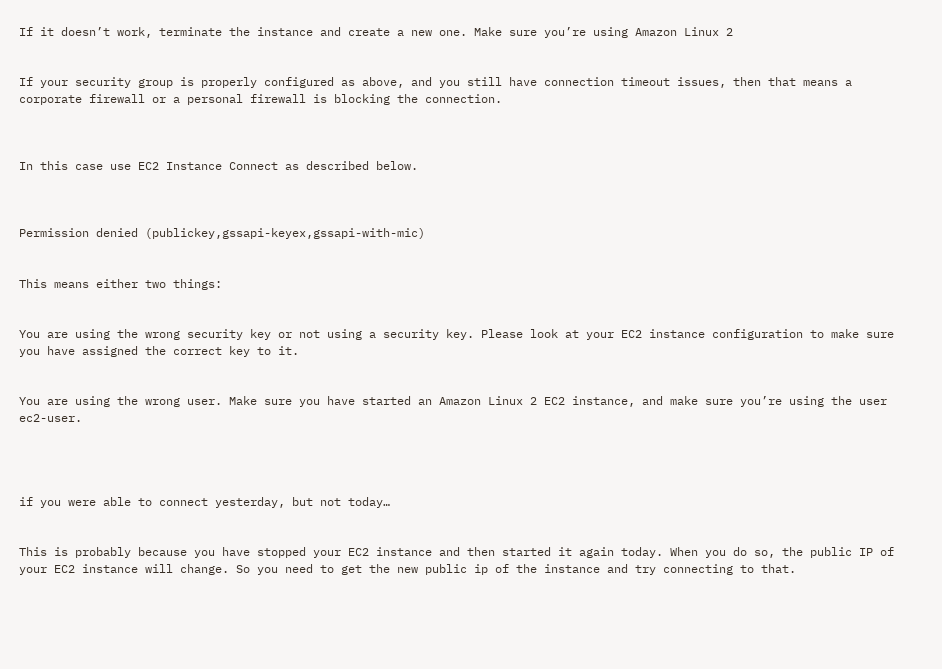If it doesn’t work, terminate the instance and create a new one. Make sure you’re using Amazon Linux 2


If your security group is properly configured as above, and you still have connection timeout issues, then that means a corporate firewall or a personal firewall is blocking the connection.



In this case use EC2 Instance Connect as described below.



Permission denied (publickey,gssapi-keyex,gssapi-with-mic)


This means either two things:


You are using the wrong security key or not using a security key. Please look at your EC2 instance configuration to make sure you have assigned the correct key to it.


You are using the wrong user. Make sure you have started an Amazon Linux 2 EC2 instance, and make sure you’re using the user ec2-user.




if you were able to connect yesterday, but not today…


This is probably because you have stopped your EC2 instance and then started it again today. When you do so, the public IP of your EC2 instance will change. So you need to get the new public ip of the instance and try connecting to that.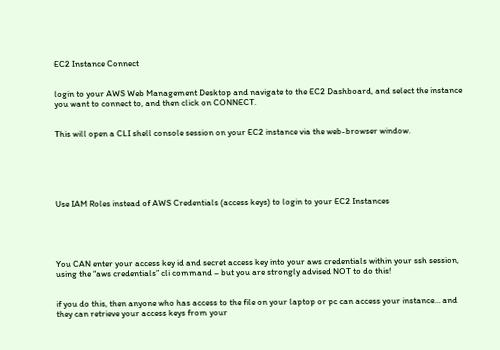EC2 Instance Connect


login to your AWS Web Management Desktop and navigate to the EC2 Dashboard, and select the instance you want to connect to, and then click on CONNECT.


This will open a CLI shell console session on your EC2 instance via the web-browser window.






Use IAM Roles instead of AWS Credentials (access keys) to login to your EC2 Instances





You CAN enter your access key id and secret access key into your aws credentials within your ssh session, using the “aws credentials” cli command – but you are strongly advised NOT to do this!


if you do this, then anyone who has access to the file on your laptop or pc can access your instance… and they can retrieve your access keys from your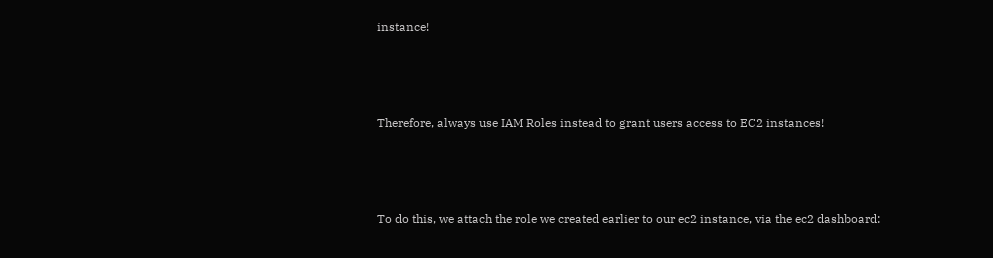instance!



Therefore, always use IAM Roles instead to grant users access to EC2 instances!



To do this, we attach the role we created earlier to our ec2 instance, via the ec2 dashboard: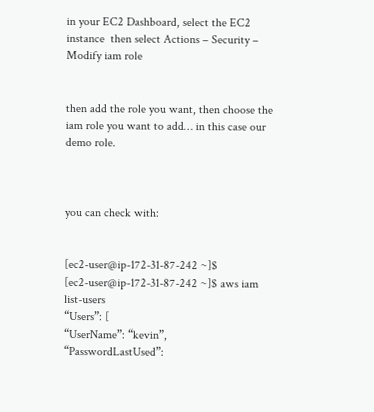in your EC2 Dashboard, select the EC2 instance  then select Actions – Security – Modify iam role


then add the role you want, then choose the iam role you want to add… in this case our demo role.



you can check with:


[ec2-user@ip-172-31-87-242 ~]$
[ec2-user@ip-172-31-87-242 ~]$ aws iam list-users
“Users”: [
“UserName”: “kevin”,
“PasswordLastUsed”: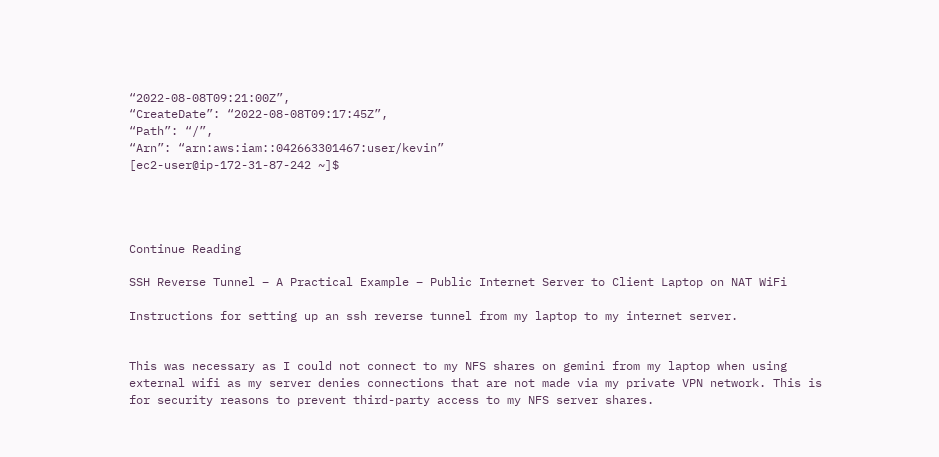“2022-08-08T09:21:00Z”,
“CreateDate”: “2022-08-08T09:17:45Z”,
“Path”: “/”,
“Arn”: “arn:aws:iam::042663301467:user/kevin”
[ec2-user@ip-172-31-87-242 ~]$




Continue Reading

SSH Reverse Tunnel – A Practical Example – Public Internet Server to Client Laptop on NAT WiFi

Instructions for setting up an ssh reverse tunnel from my laptop to my internet server.


This was necessary as I could not connect to my NFS shares on gemini from my laptop when using external wifi as my server denies connections that are not made via my private VPN network. This is for security reasons to prevent third-party access to my NFS server shares.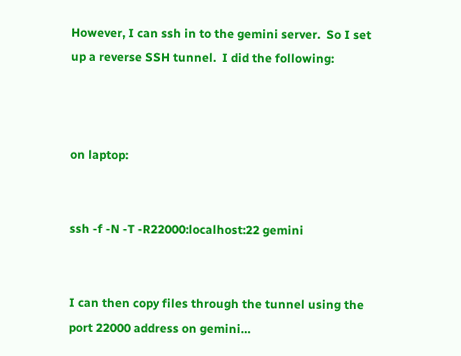However, I can ssh in to the gemini server.  So I set up a reverse SSH tunnel.  I did the following:



on laptop:


ssh -f -N -T -R22000:localhost:22 gemini


I can then copy files through the tunnel using the port 22000 address on gemini…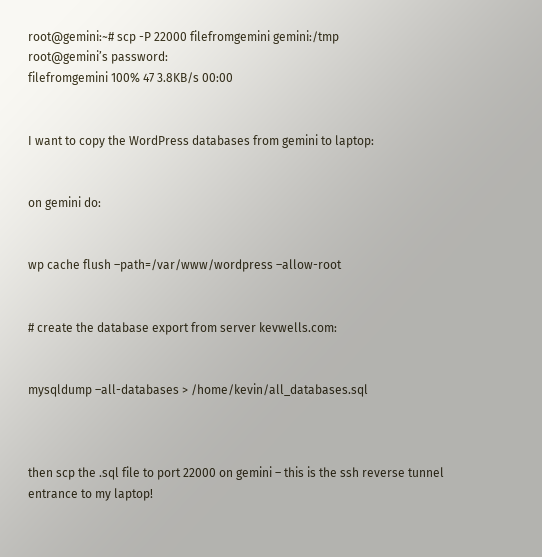root@gemini:~# scp -P 22000 filefromgemini gemini:/tmp
root@gemini’s password:
filefromgemini 100% 47 3.8KB/s 00:00


I want to copy the WordPress databases from gemini to laptop:


on gemini do:


wp cache flush –path=/var/www/wordpress –allow-root


# create the database export from server kevwells.com:


mysqldump –all-databases > /home/kevin/all_databases.sql



then scp the .sql file to port 22000 on gemini – this is the ssh reverse tunnel entrance to my laptop!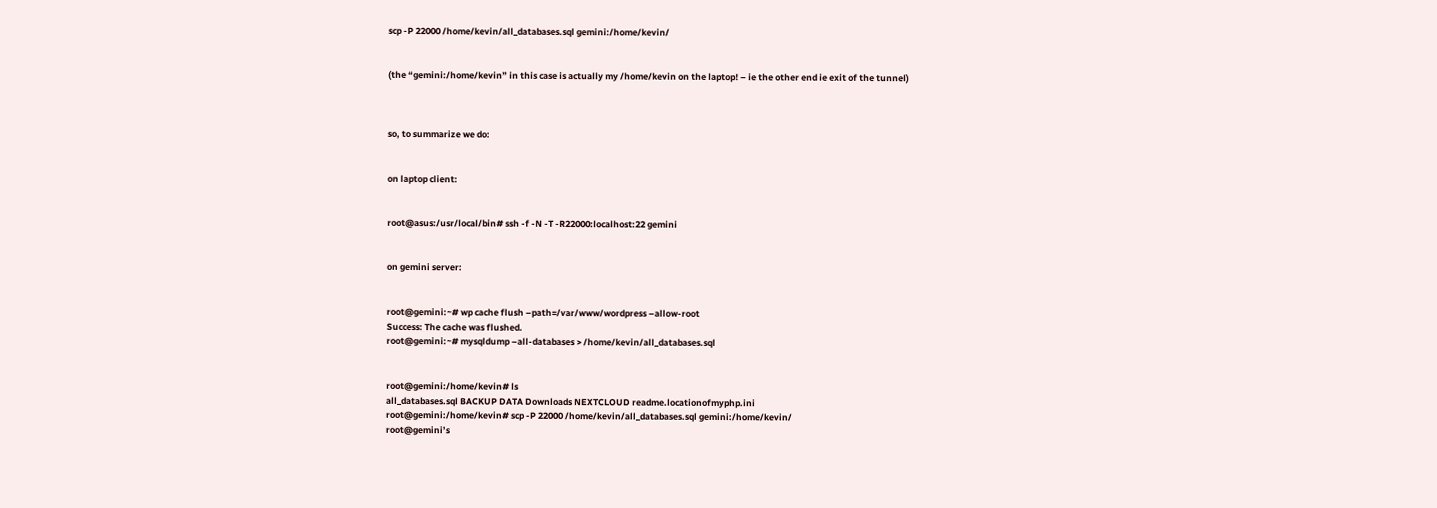scp -P 22000 /home/kevin/all_databases.sql gemini:/home/kevin/


(the “gemini:/home/kevin” in this case is actually my /home/kevin on the laptop! – ie the other end ie exit of the tunnel)



so, to summarize we do:


on laptop client:


root@asus:/usr/local/bin# ssh -f -N -T -R22000:localhost:22 gemini


on gemini server:


root@gemini:~# wp cache flush –path=/var/www/wordpress –allow-root
Success: The cache was flushed.
root@gemini:~# mysqldump –all-databases > /home/kevin/all_databases.sql


root@gemini:/home/kevin# ls
all_databases.sql BACKUP DATA Downloads NEXTCLOUD readme.locationofmyphp.ini
root@gemini:/home/kevin# scp -P 22000 /home/kevin/all_databases.sql gemini:/home/kevin/
root@gemini’s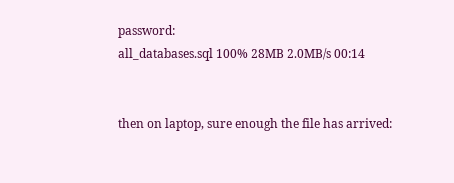password:
all_databases.sql 100% 28MB 2.0MB/s 00:14


then on laptop, sure enough the file has arrived: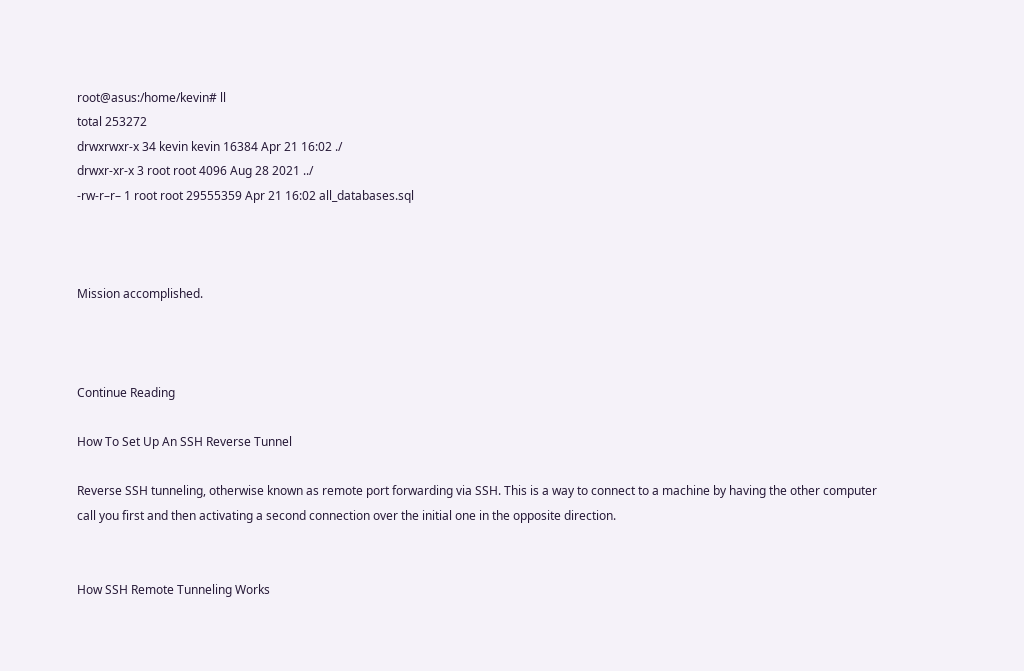root@asus:/home/kevin# ll
total 253272
drwxrwxr-x 34 kevin kevin 16384 Apr 21 16:02 ./
drwxr-xr-x 3 root root 4096 Aug 28 2021 ../
-rw-r–r– 1 root root 29555359 Apr 21 16:02 all_databases.sql



Mission accomplished.



Continue Reading

How To Set Up An SSH Reverse Tunnel

Reverse SSH tunneling, otherwise known as remote port forwarding via SSH. This is a way to connect to a machine by having the other computer call you first and then activating a second connection over the initial one in the opposite direction.


How SSH Remote Tunneling Works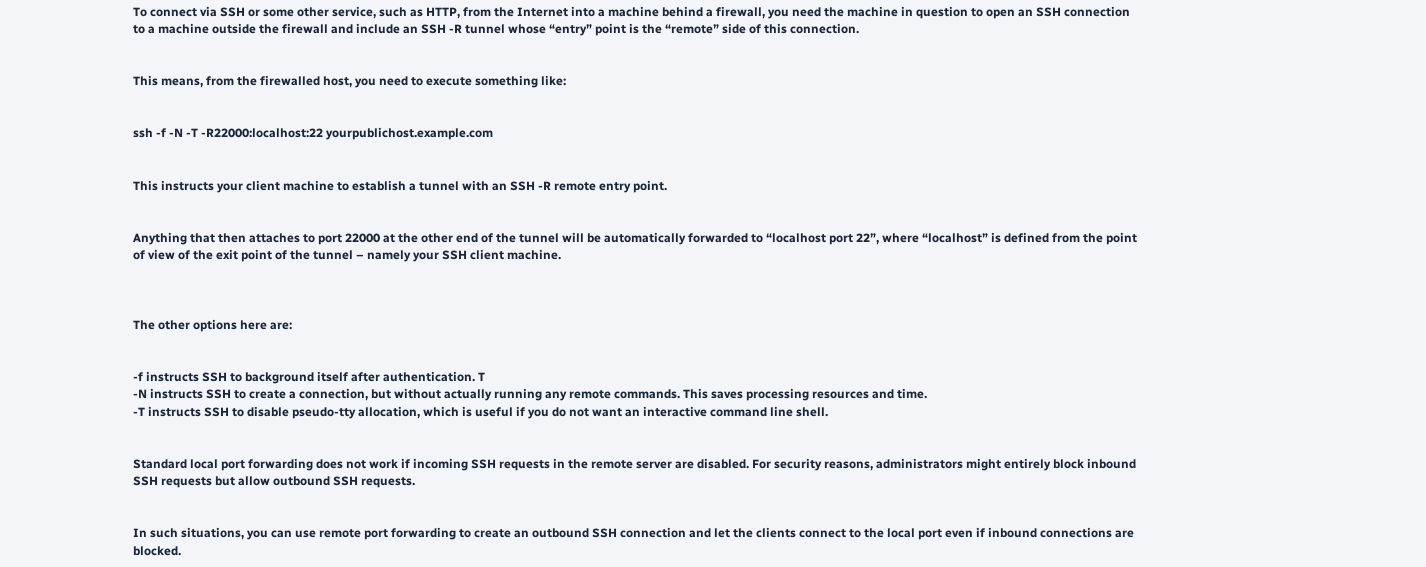To connect via SSH or some other service, such as HTTP, from the Internet into a machine behind a firewall, you need the machine in question to open an SSH connection to a machine outside the firewall and include an SSH -R tunnel whose “entry” point is the “remote” side of this connection.


This means, from the firewalled host, you need to execute something like:


ssh -f -N -T -R22000:localhost:22 yourpublichost.example.com


This instructs your client machine to establish a tunnel with an SSH -R remote entry point.


Anything that then attaches to port 22000 at the other end of the tunnel will be automatically forwarded to “localhost port 22”, where “localhost” is defined from the point of view of the exit point of the tunnel – namely your SSH client machine.



The other options here are:


-f instructs SSH to background itself after authentication. T
-N instructs SSH to create a connection, but without actually running any remote commands. This saves processing resources and time.
-T instructs SSH to disable pseudo-tty allocation, which is useful if you do not want an interactive command line shell.


Standard local port forwarding does not work if incoming SSH requests in the remote server are disabled. For security reasons, administrators might entirely block inbound SSH requests but allow outbound SSH requests.


In such situations, you can use remote port forwarding to create an outbound SSH connection and let the clients connect to the local port even if inbound connections are blocked.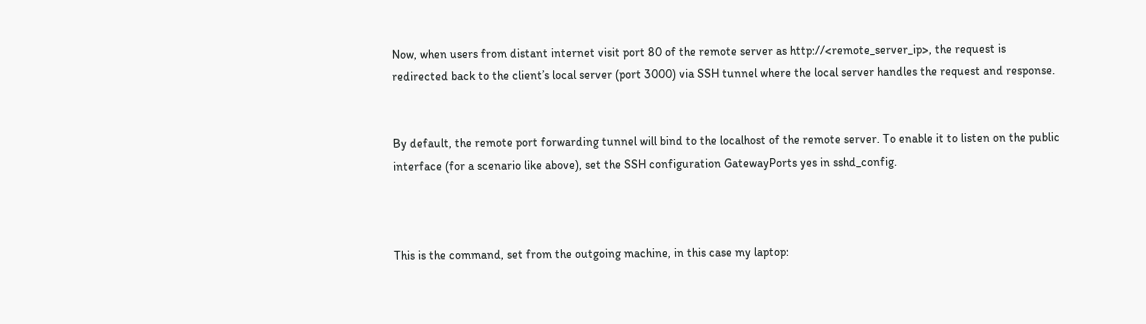Now, when users from distant internet visit port 80 of the remote server as http://<remote_server_ip>, the request is redirected back to the client’s local server (port 3000) via SSH tunnel where the local server handles the request and response.


By default, the remote port forwarding tunnel will bind to the localhost of the remote server. To enable it to listen on the public interface (for a scenario like above), set the SSH configuration GatewayPorts yes in sshd_config.



This is the command, set from the outgoing machine, in this case my laptop: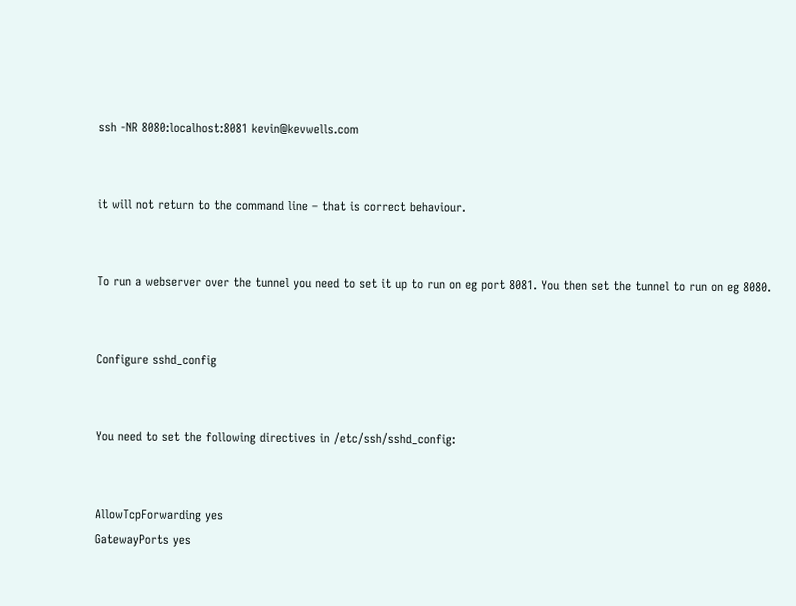ssh -NR 8080:localhost:8081 kevin@kevwells.com


it will not return to the command line – that is correct behaviour.


To run a webserver over the tunnel you need to set it up to run on eg port 8081. You then set the tunnel to run on eg 8080.


Configure sshd_config


You need to set the following directives in /etc/ssh/sshd_config:


AllowTcpForwarding yes
GatewayPorts yes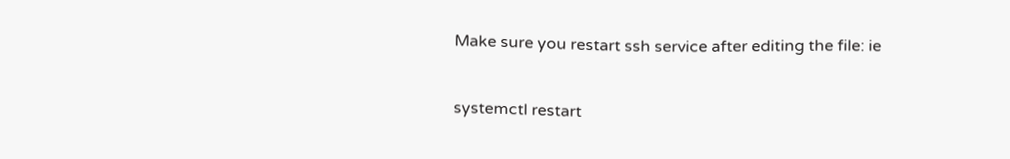Make sure you restart ssh service after editing the file: ie


systemctl restart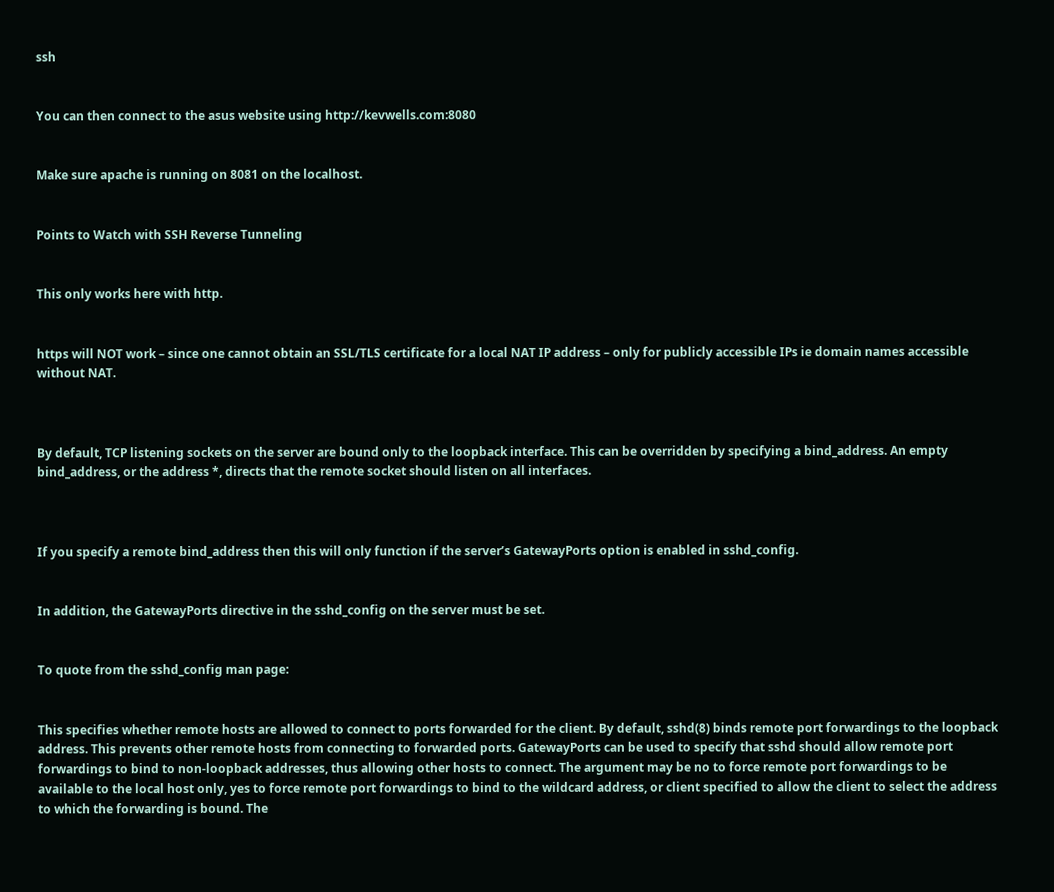ssh


You can then connect to the asus website using http://kevwells.com:8080


Make sure apache is running on 8081 on the localhost.


Points to Watch with SSH Reverse Tunneling


This only works here with http.


https will NOT work – since one cannot obtain an SSL/TLS certificate for a local NAT IP address – only for publicly accessible IPs ie domain names accessible without NAT.



By default, TCP listening sockets on the server are bound only to the loopback interface. This can be overridden by specifying a bind_address. An empty bind_address, or the address *, directs that the remote socket should listen on all interfaces.



If you specify a remote bind_address then this will only function if the server’s GatewayPorts option is enabled in sshd_config.


In addition, the GatewayPorts directive in the sshd_config on the server must be set.


To quote from the sshd_config man page:


This specifies whether remote hosts are allowed to connect to ports forwarded for the client. By default, sshd(8) binds remote port forwardings to the loopback address. This prevents other remote hosts from connecting to forwarded ports. GatewayPorts can be used to specify that sshd should allow remote port forwardings to bind to non-loopback addresses, thus allowing other hosts to connect. The argument may be no to force remote port forwardings to be available to the local host only, yes to force remote port forwardings to bind to the wildcard address, or client specified to allow the client to select the address to which the forwarding is bound. The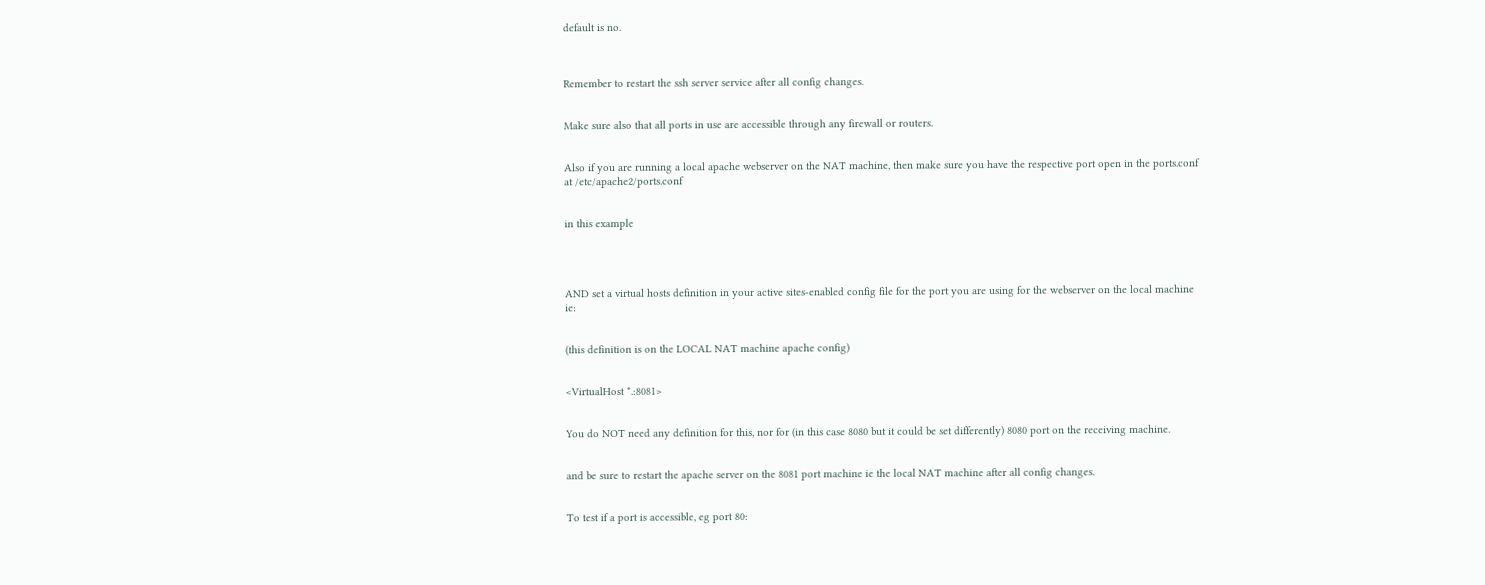default is no.



Remember to restart the ssh server service after all config changes.


Make sure also that all ports in use are accessible through any firewall or routers.


Also if you are running a local apache webserver on the NAT machine, then make sure you have the respective port open in the ports.conf at /etc/apache2/ports.conf


in this example




AND set a virtual hosts definition in your active sites-enabled config file for the port you are using for the webserver on the local machine ie:


(this definition is on the LOCAL NAT machine apache config)


<VirtualHost *.:8081>


You do NOT need any definition for this, nor for (in this case 8080 but it could be set differently) 8080 port on the receiving machine.


and be sure to restart the apache server on the 8081 port machine ie the local NAT machine after all config changes.


To test if a port is accessible, eg port 80: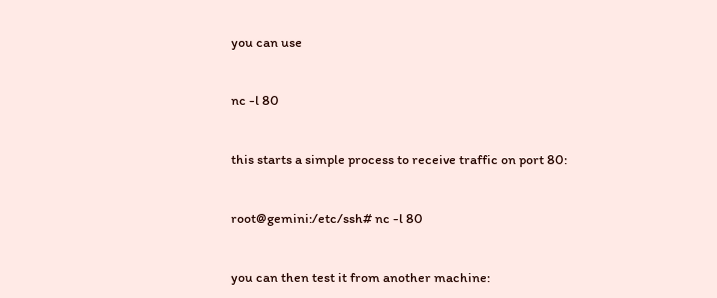you can use


nc -l 80


this starts a simple process to receive traffic on port 80:


root@gemini:/etc/ssh# nc -l 80


you can then test it from another machine: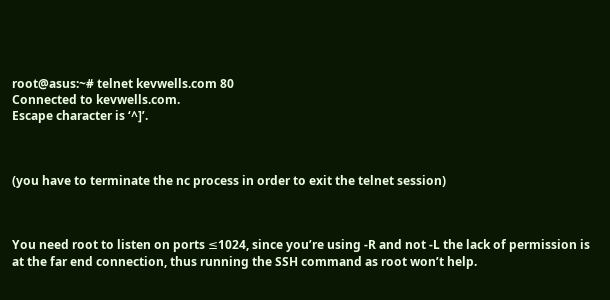root@asus:~# telnet kevwells.com 80
Connected to kevwells.com.
Escape character is ‘^]’.



(you have to terminate the nc process in order to exit the telnet session)



You need root to listen on ports ≤1024, since you’re using -R and not -L the lack of permission is at the far end connection, thus running the SSH command as root won’t help.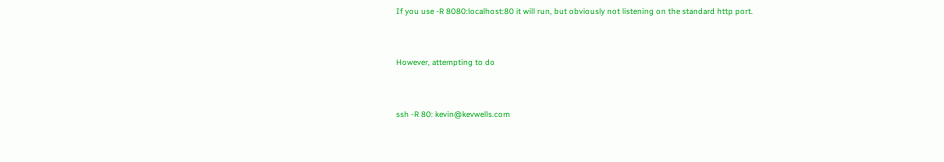If you use -R 8080:localhost:80 it will run, but obviously not listening on the standard http port.


However, attempting to do


ssh -R 80: kevin@kevwells.com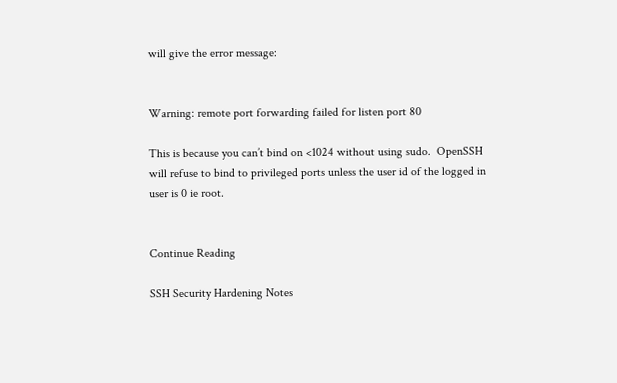will give the error message:


Warning: remote port forwarding failed for listen port 80

This is because you can’t bind on <1024 without using sudo.  OpenSSH will refuse to bind to privileged ports unless the user id of the logged in user is 0 ie root.


Continue Reading

SSH Security Hardening Notes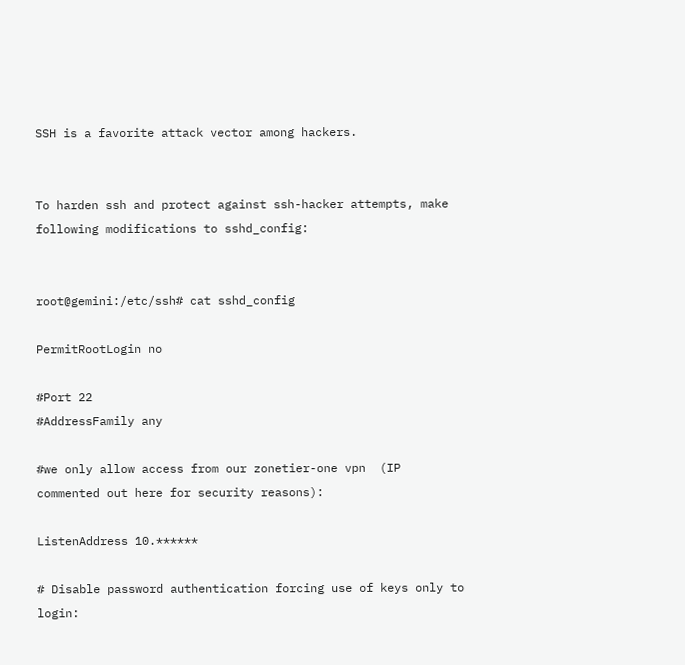SSH is a favorite attack vector among hackers.


To harden ssh and protect against ssh-hacker attempts, make following modifications to sshd_config:


root@gemini:/etc/ssh# cat sshd_config

PermitRootLogin no

#Port 22
#AddressFamily any

#we only allow access from our zonetier-one vpn  (IP commented out here for security reasons):

ListenAddress 10.******

# Disable password authentication forcing use of keys only to login: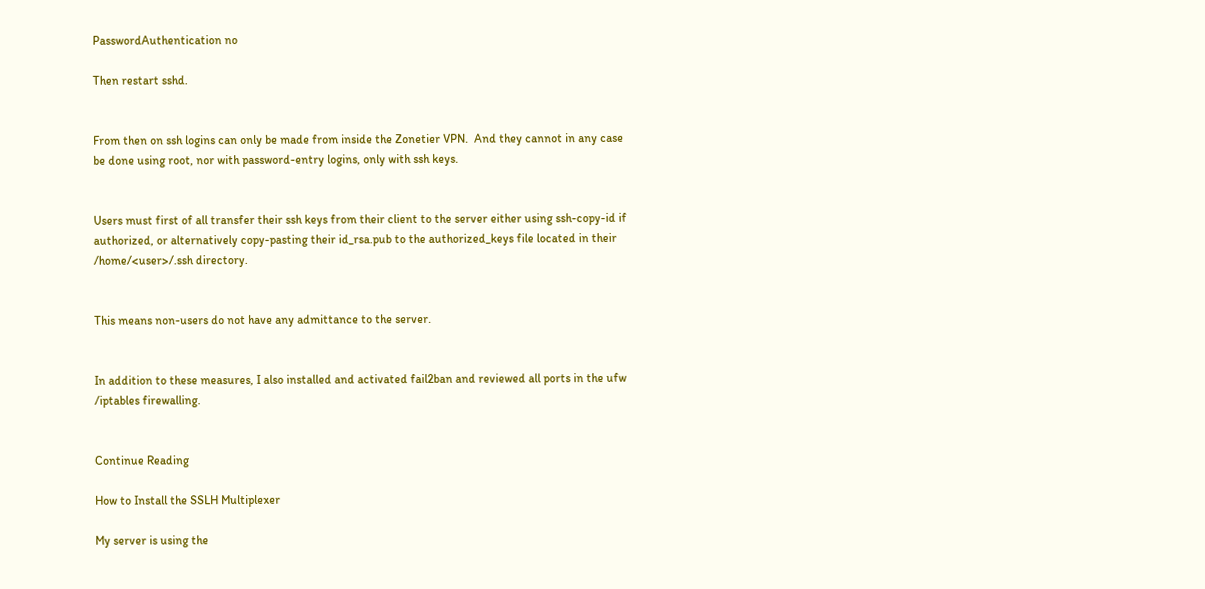PasswordAuthentication no

Then restart sshd.


From then on ssh logins can only be made from inside the Zonetier VPN.  And they cannot in any case be done using root, nor with password-entry logins, only with ssh keys.


Users must first of all transfer their ssh keys from their client to the server either using ssh-copy-id if authorized, or alternatively copy-pasting their id_rsa.pub to the authorized_keys file located in their /home/<user>/.ssh directory.


This means non-users do not have any admittance to the server.


In addition to these measures, I also installed and activated fail2ban and reviewed all ports in the ufw /iptables firewalling.


Continue Reading

How to Install the SSLH Multiplexer

My server is using the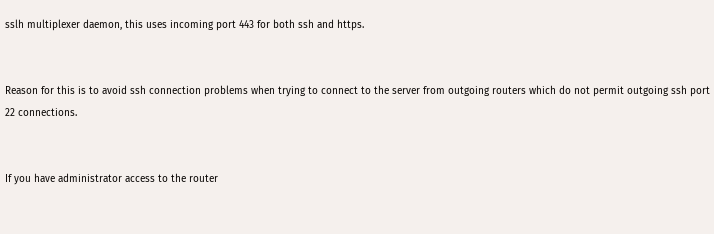sslh multiplexer daemon, this uses incoming port 443 for both ssh and https.


Reason for this is to avoid ssh connection problems when trying to connect to the server from outgoing routers which do not permit outgoing ssh port 22 connections.


If you have administrator access to the router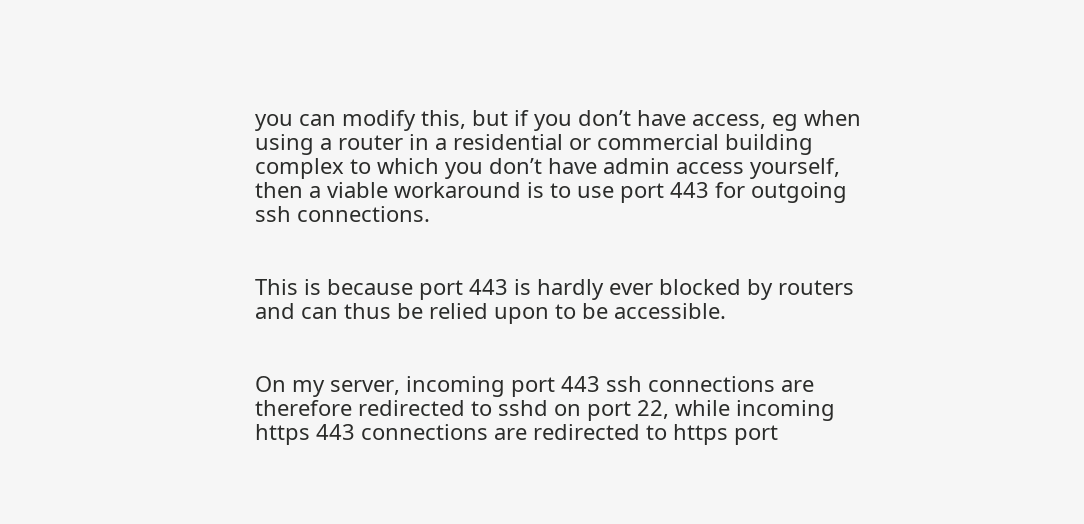you can modify this, but if you don’t have access, eg when using a router in a residential or commercial building complex to which you don’t have admin access yourself, then a viable workaround is to use port 443 for outgoing ssh connections.


This is because port 443 is hardly ever blocked by routers and can thus be relied upon to be accessible.


On my server, incoming port 443 ssh connections are therefore redirected to sshd on port 22, while incoming https 443 connections are redirected to https port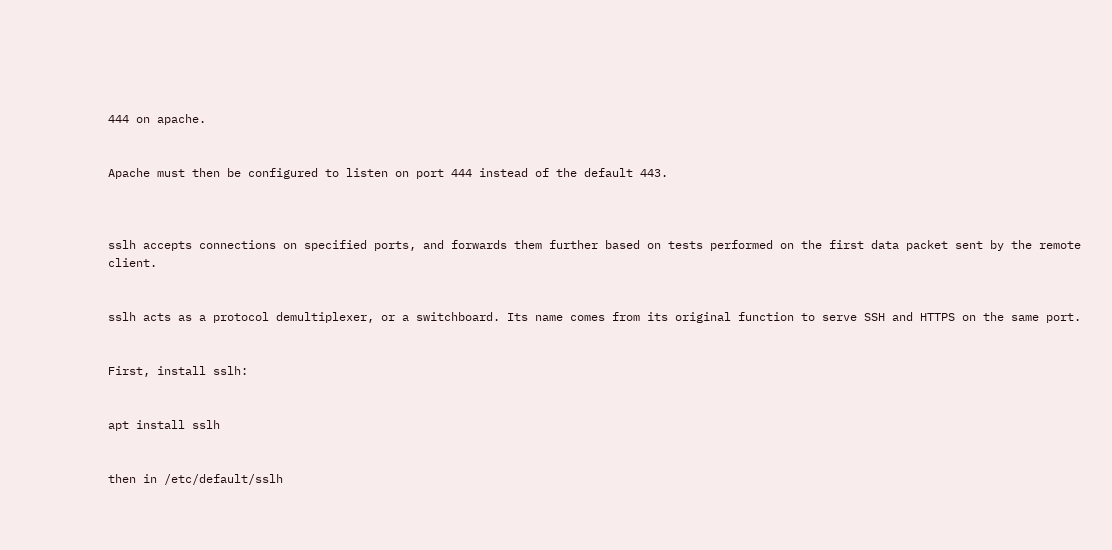444 on apache.


Apache must then be configured to listen on port 444 instead of the default 443.



sslh accepts connections on specified ports, and forwards them further based on tests performed on the first data packet sent by the remote client.


sslh acts as a protocol demultiplexer, or a switchboard. Its name comes from its original function to serve SSH and HTTPS on the same port.


First, install sslh:


apt install sslh


then in /etc/default/sslh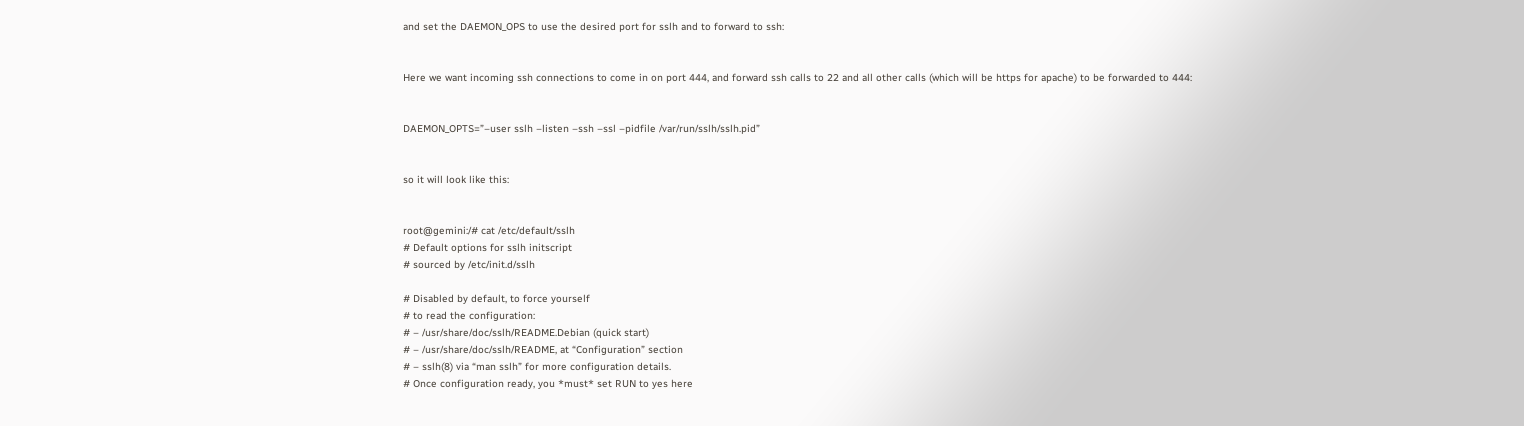and set the DAEMON_OPS to use the desired port for sslh and to forward to ssh:


Here we want incoming ssh connections to come in on port 444, and forward ssh calls to 22 and all other calls (which will be https for apache) to be forwarded to 444:


DAEMON_OPTS=”–user sslh –listen –ssh –ssl –pidfile /var/run/sslh/sslh.pid”


so it will look like this:


root@gemini:/# cat /etc/default/sslh
# Default options for sslh initscript
# sourced by /etc/init.d/sslh

# Disabled by default, to force yourself
# to read the configuration:
# – /usr/share/doc/sslh/README.Debian (quick start)
# – /usr/share/doc/sslh/README, at “Configuration” section
# – sslh(8) via “man sslh” for more configuration details.
# Once configuration ready, you *must* set RUN to yes here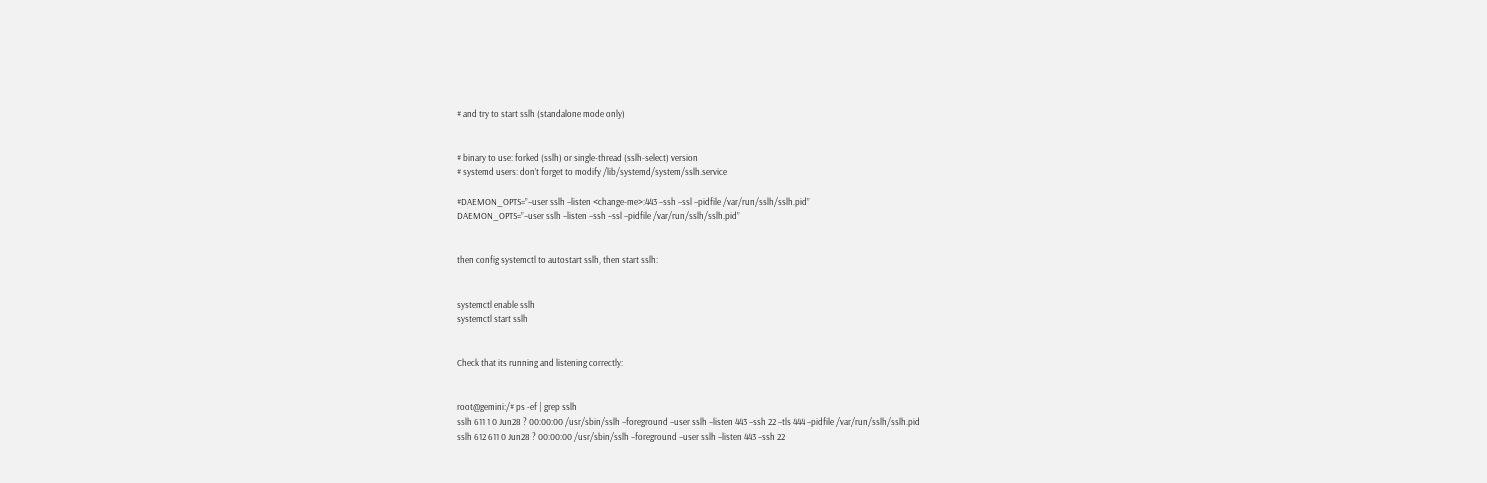# and try to start sslh (standalone mode only)


# binary to use: forked (sslh) or single-thread (sslh-select) version
# systemd users: don’t forget to modify /lib/systemd/system/sslh.service

#DAEMON_OPTS=”–user sslh –listen <change-me>:443 –ssh –ssl –pidfile /var/run/sslh/sslh.pid”
DAEMON_OPTS=”–user sslh –listen –ssh –ssl –pidfile /var/run/sslh/sslh.pid”


then config systemctl to autostart sslh, then start sslh:


systemctl enable sslh
systemctl start sslh


Check that its running and listening correctly:


root@gemini:/# ps -ef | grep sslh
sslh 611 1 0 Jun28 ? 00:00:00 /usr/sbin/sslh –foreground –user sslh –listen 443 –ssh 22 –tls 444 –pidfile /var/run/sslh/sslh.pid
sslh 612 611 0 Jun28 ? 00:00:00 /usr/sbin/sslh –foreground –user sslh –listen 443 –ssh 22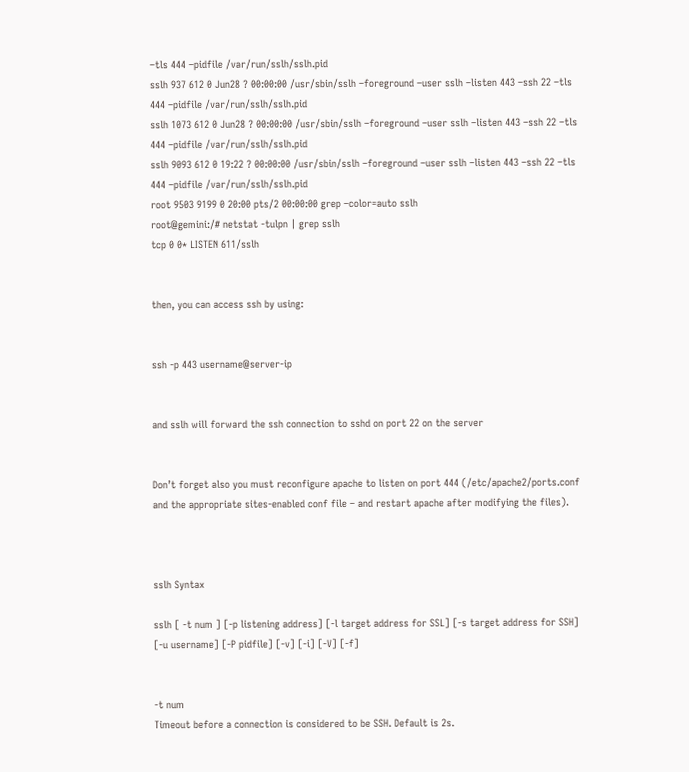–tls 444 –pidfile /var/run/sslh/sslh.pid
sslh 937 612 0 Jun28 ? 00:00:00 /usr/sbin/sslh –foreground –user sslh –listen 443 –ssh 22 –tls 444 –pidfile /var/run/sslh/sslh.pid
sslh 1073 612 0 Jun28 ? 00:00:00 /usr/sbin/sslh –foreground –user sslh –listen 443 –ssh 22 –tls 444 –pidfile /var/run/sslh/sslh.pid
sslh 9093 612 0 19:22 ? 00:00:00 /usr/sbin/sslh –foreground –user sslh –listen 443 –ssh 22 –tls 444 –pidfile /var/run/sslh/sslh.pid
root 9503 9199 0 20:00 pts/2 00:00:00 grep –color=auto sslh
root@gemini:/# netstat -tulpn | grep sslh
tcp 0 0* LISTEN 611/sslh


then, you can access ssh by using:


ssh -p 443 username@server-ip


and sslh will forward the ssh connection to sshd on port 22 on the server


Don’t forget also you must reconfigure apache to listen on port 444 (/etc/apache2/ports.conf and the appropriate sites-enabled conf file – and restart apache after modifying the files).



sslh Syntax

sslh [ -t num ] [-p listening address] [-l target address for SSL] [-s target address for SSH] [-u username] [-P pidfile] [-v] [-i] [-V] [-f]


-t num
Timeout before a connection is considered to be SSH. Default is 2s.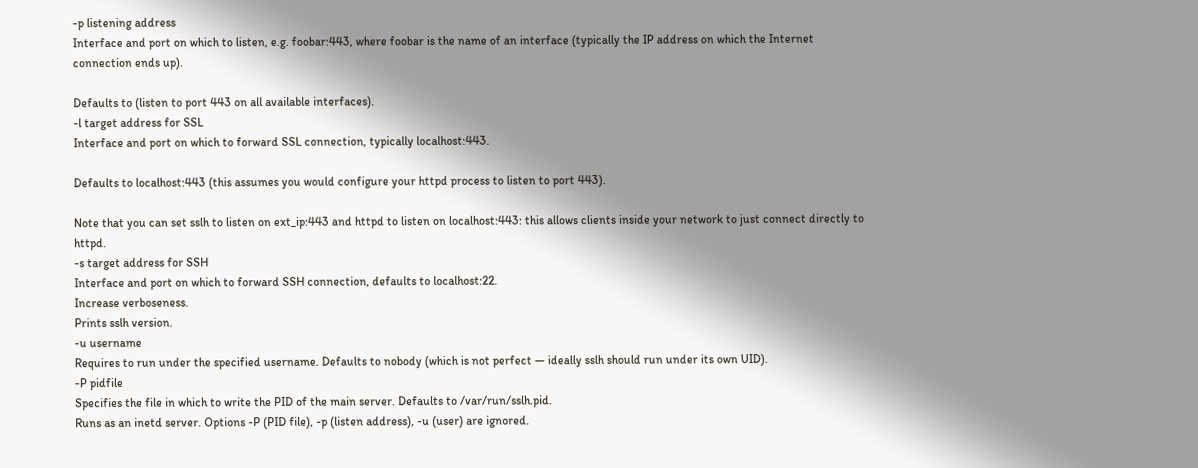-p listening address
Interface and port on which to listen, e.g. foobar:443, where foobar is the name of an interface (typically the IP address on which the Internet connection ends up).

Defaults to (listen to port 443 on all available interfaces).
-l target address for SSL
Interface and port on which to forward SSL connection, typically localhost:443.

Defaults to localhost:443 (this assumes you would configure your httpd process to listen to port 443).

Note that you can set sslh to listen on ext_ip:443 and httpd to listen on localhost:443: this allows clients inside your network to just connect directly to httpd.
-s target address for SSH
Interface and port on which to forward SSH connection, defaults to localhost:22.
Increase verboseness.
Prints sslh version.
-u username
Requires to run under the specified username. Defaults to nobody (which is not perfect — ideally sslh should run under its own UID).
-P pidfile
Specifies the file in which to write the PID of the main server. Defaults to /var/run/sslh.pid.
Runs as an inetd server. Options -P (PID file), -p (listen address), -u (user) are ignored.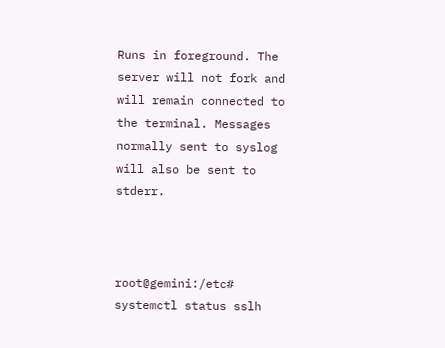Runs in foreground. The server will not fork and will remain connected to the terminal. Messages normally sent to syslog will also be sent to stderr.



root@gemini:/etc# systemctl status sslh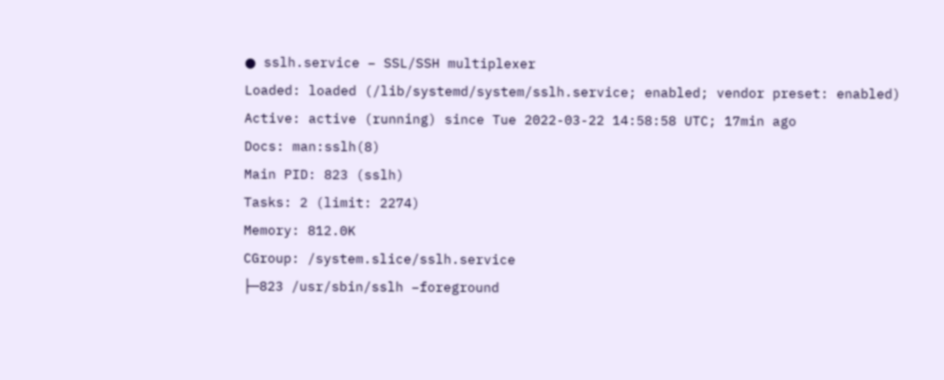● sslh.service – SSL/SSH multiplexer
Loaded: loaded (/lib/systemd/system/sslh.service; enabled; vendor preset: enabled)
Active: active (running) since Tue 2022-03-22 14:58:58 UTC; 17min ago
Docs: man:sslh(8)
Main PID: 823 (sslh)
Tasks: 2 (limit: 2274)
Memory: 812.0K
CGroup: /system.slice/sslh.service
├─823 /usr/sbin/sslh –foreground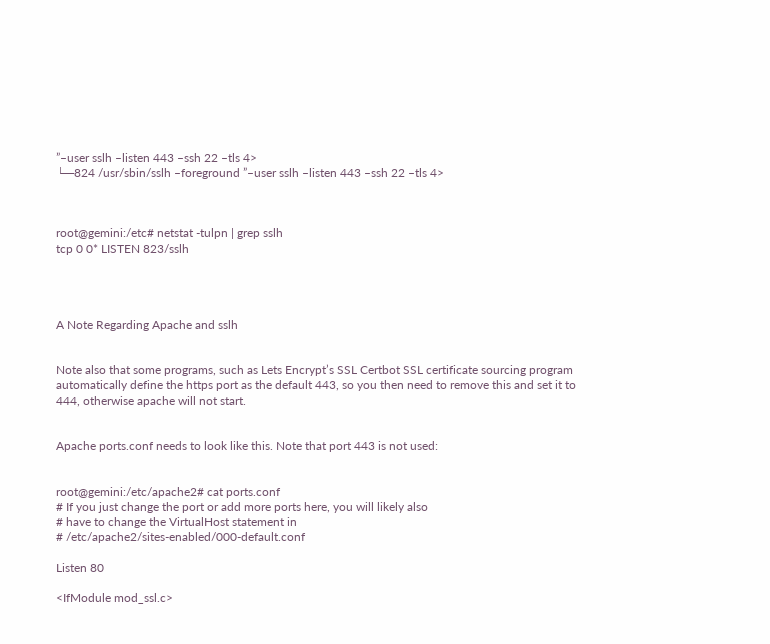”–user sslh –listen 443 –ssh 22 –tls 4>
└─824 /usr/sbin/sslh –foreground ”–user sslh –listen 443 –ssh 22 –tls 4>



root@gemini:/etc# netstat -tulpn | grep sslh
tcp 0 0* LISTEN 823/sslh




A Note Regarding Apache and sslh


Note also that some programs, such as Lets Encrypt’s SSL Certbot SSL certificate sourcing program automatically define the https port as the default 443, so you then need to remove this and set it to 444, otherwise apache will not start.


Apache ports.conf needs to look like this. Note that port 443 is not used:


root@gemini:/etc/apache2# cat ports.conf
# If you just change the port or add more ports here, you will likely also
# have to change the VirtualHost statement in
# /etc/apache2/sites-enabled/000-default.conf

Listen 80

<IfModule mod_ssl.c>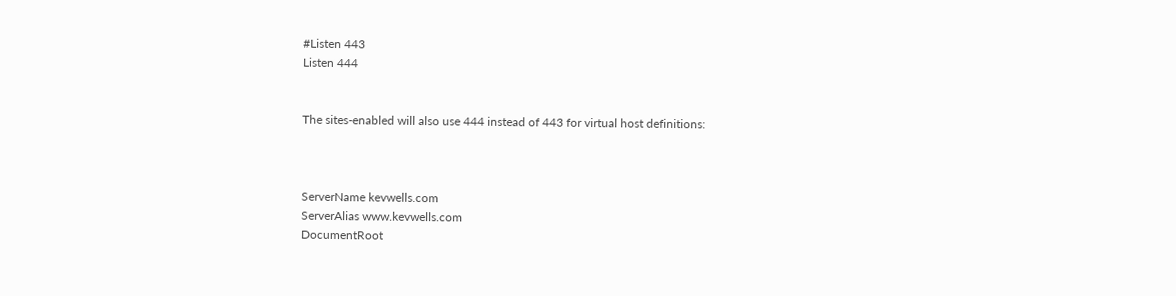#Listen 443
Listen 444


The sites-enabled will also use 444 instead of 443 for virtual host definitions:



ServerName kevwells.com
ServerAlias www.kevwells.com
DocumentRoot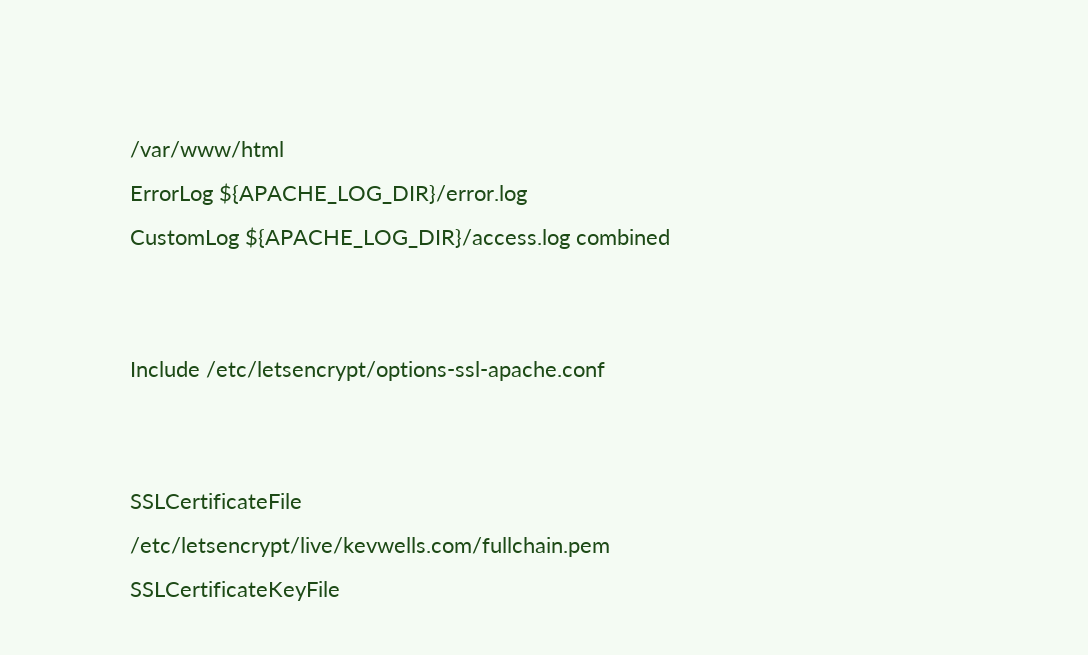/var/www/html
ErrorLog ${APACHE_LOG_DIR}/error.log
CustomLog ${APACHE_LOG_DIR}/access.log combined


Include /etc/letsencrypt/options-ssl-apache.conf


SSLCertificateFile /etc/letsencrypt/live/kevwells.com/fullchain.pem
SSLCertificateKeyFile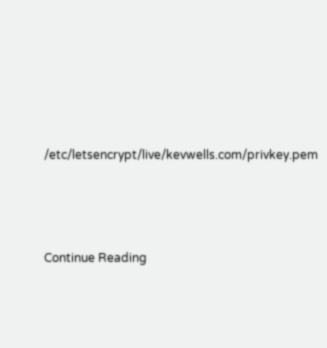/etc/letsencrypt/live/kevwells.com/privkey.pem





Continue Reading